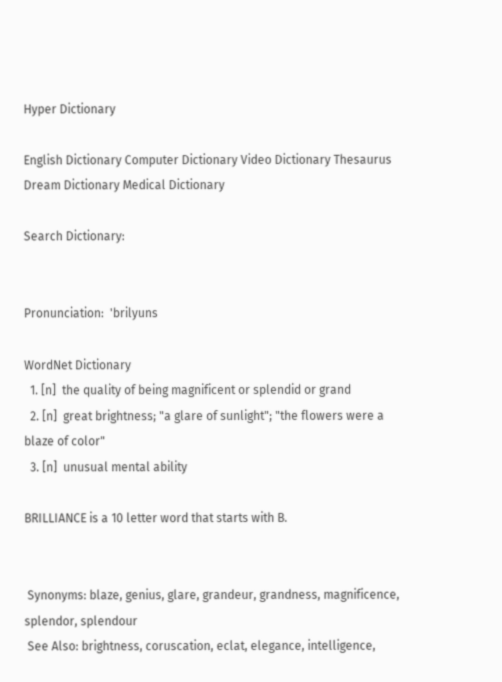Hyper Dictionary

English Dictionary Computer Dictionary Video Dictionary Thesaurus Dream Dictionary Medical Dictionary

Search Dictionary:


Pronunciation:  'brilyuns

WordNet Dictionary
  1. [n]  the quality of being magnificent or splendid or grand
  2. [n]  great brightness; "a glare of sunlight"; "the flowers were a blaze of color"
  3. [n]  unusual mental ability

BRILLIANCE is a 10 letter word that starts with B.


 Synonyms: blaze, genius, glare, grandeur, grandness, magnificence, splendor, splendour
 See Also: brightness, coruscation, eclat, elegance, intelligence,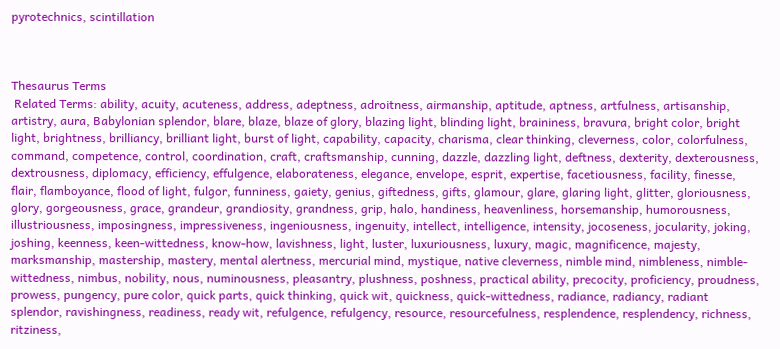pyrotechnics, scintillation



Thesaurus Terms
 Related Terms: ability, acuity, acuteness, address, adeptness, adroitness, airmanship, aptitude, aptness, artfulness, artisanship, artistry, aura, Babylonian splendor, blare, blaze, blaze of glory, blazing light, blinding light, braininess, bravura, bright color, bright light, brightness, brilliancy, brilliant light, burst of light, capability, capacity, charisma, clear thinking, cleverness, color, colorfulness, command, competence, control, coordination, craft, craftsmanship, cunning, dazzle, dazzling light, deftness, dexterity, dexterousness, dextrousness, diplomacy, efficiency, effulgence, elaborateness, elegance, envelope, esprit, expertise, facetiousness, facility, finesse, flair, flamboyance, flood of light, fulgor, funniness, gaiety, genius, giftedness, gifts, glamour, glare, glaring light, glitter, gloriousness, glory, gorgeousness, grace, grandeur, grandiosity, grandness, grip, halo, handiness, heavenliness, horsemanship, humorousness, illustriousness, imposingness, impressiveness, ingeniousness, ingenuity, intellect, intelligence, intensity, jocoseness, jocularity, joking, joshing, keenness, keen-wittedness, know-how, lavishness, light, luster, luxuriousness, luxury, magic, magnificence, majesty, marksmanship, mastership, mastery, mental alertness, mercurial mind, mystique, native cleverness, nimble mind, nimbleness, nimble-wittedness, nimbus, nobility, nous, numinousness, pleasantry, plushness, poshness, practical ability, precocity, proficiency, proudness, prowess, pungency, pure color, quick parts, quick thinking, quick wit, quickness, quick-wittedness, radiance, radiancy, radiant splendor, ravishingness, readiness, ready wit, refulgence, refulgency, resource, resourcefulness, resplendence, resplendency, richness, ritziness,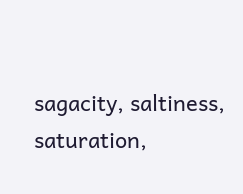sagacity, saltiness, saturation,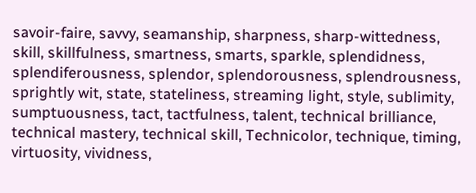savoir-faire, savvy, seamanship, sharpness, sharp-wittedness, skill, skillfulness, smartness, smarts, sparkle, splendidness, splendiferousness, splendor, splendorousness, splendrousness, sprightly wit, state, stateliness, streaming light, style, sublimity, sumptuousness, tact, tactfulness, talent, technical brilliance, technical mastery, technical skill, Technicolor, technique, timing, virtuosity, vividness,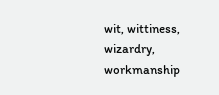wit, wittiness, wizardry, workmanship